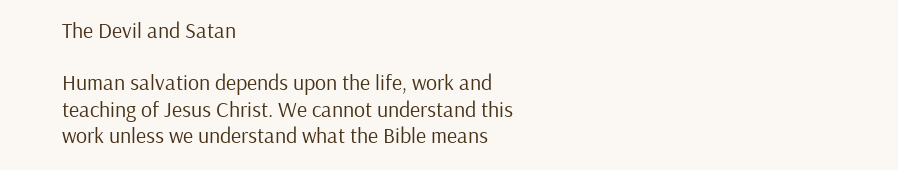The Devil and Satan

Human salvation depends upon the life, work and teaching of Jesus Christ. We cannot understand this work unless we understand what the Bible means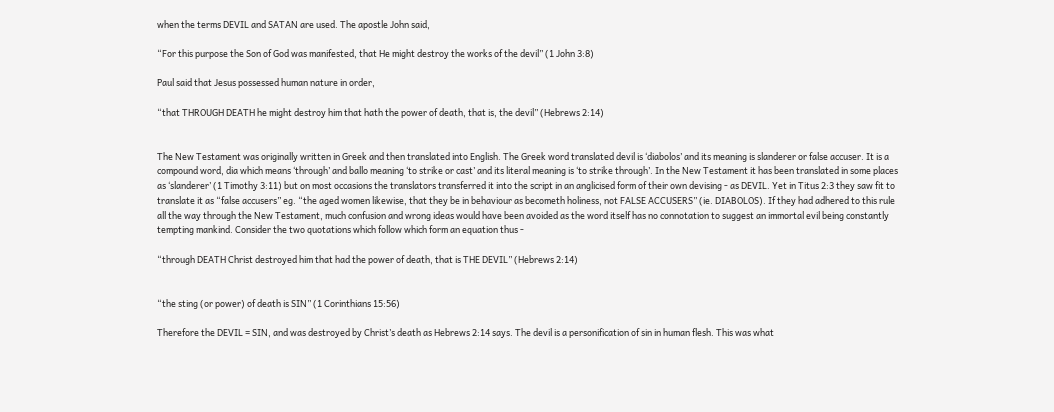when the terms DEVIL and SATAN are used. The apostle John said,

“For this purpose the Son of God was manifested, that He might destroy the works of the devil” (1 John 3:8)

Paul said that Jesus possessed human nature in order,

“that THROUGH DEATH he might destroy him that hath the power of death, that is, the devil” (Hebrews 2:14)


The New Testament was originally written in Greek and then translated into English. The Greek word translated devil is ‘diabolos’ and its meaning is slanderer or false accuser. It is a compound word, dia which means ‘through’ and ballo meaning ‘to strike or cast’ and its literal meaning is ‘to strike through’. In the New Testament it has been translated in some places as ‘slanderer’ (1 Timothy 3:11) but on most occasions the translators transferred it into the script in an anglicised form of their own devising - as DEVIL. Yet in Titus 2:3 they saw fit to translate it as “false accusers” eg. “the aged women likewise, that they be in behaviour as becometh holiness, not FALSE ACCUSERS” (ie. DIABOLOS). If they had adhered to this rule all the way through the New Testament, much confusion and wrong ideas would have been avoided as the word itself has no connotation to suggest an immortal evil being constantly tempting mankind. Consider the two quotations which follow which form an equation thus -

“through DEATH Christ destroyed him that had the power of death, that is THE DEVIL” (Hebrews 2:14)


“the sting (or power) of death is SIN” (1 Corinthians 15:56)

Therefore the DEVIL = SIN, and was destroyed by Christ’s death as Hebrews 2:14 says. The devil is a personification of sin in human flesh. This was what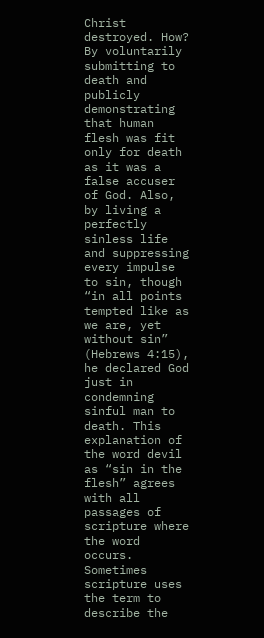Christ destroyed. How? By voluntarily submitting to death and publicly demonstrating that human flesh was fit only for death as it was a false accuser of God. Also, by living a perfectly sinless life and suppressing every impulse to sin, though “in all points tempted like as we are, yet without sin” (Hebrews 4:15), he declared God just in condemning sinful man to death. This explanation of the word devil as “sin in the flesh” agrees with all passages of scripture where the word occurs. Sometimes scripture uses the term to describe the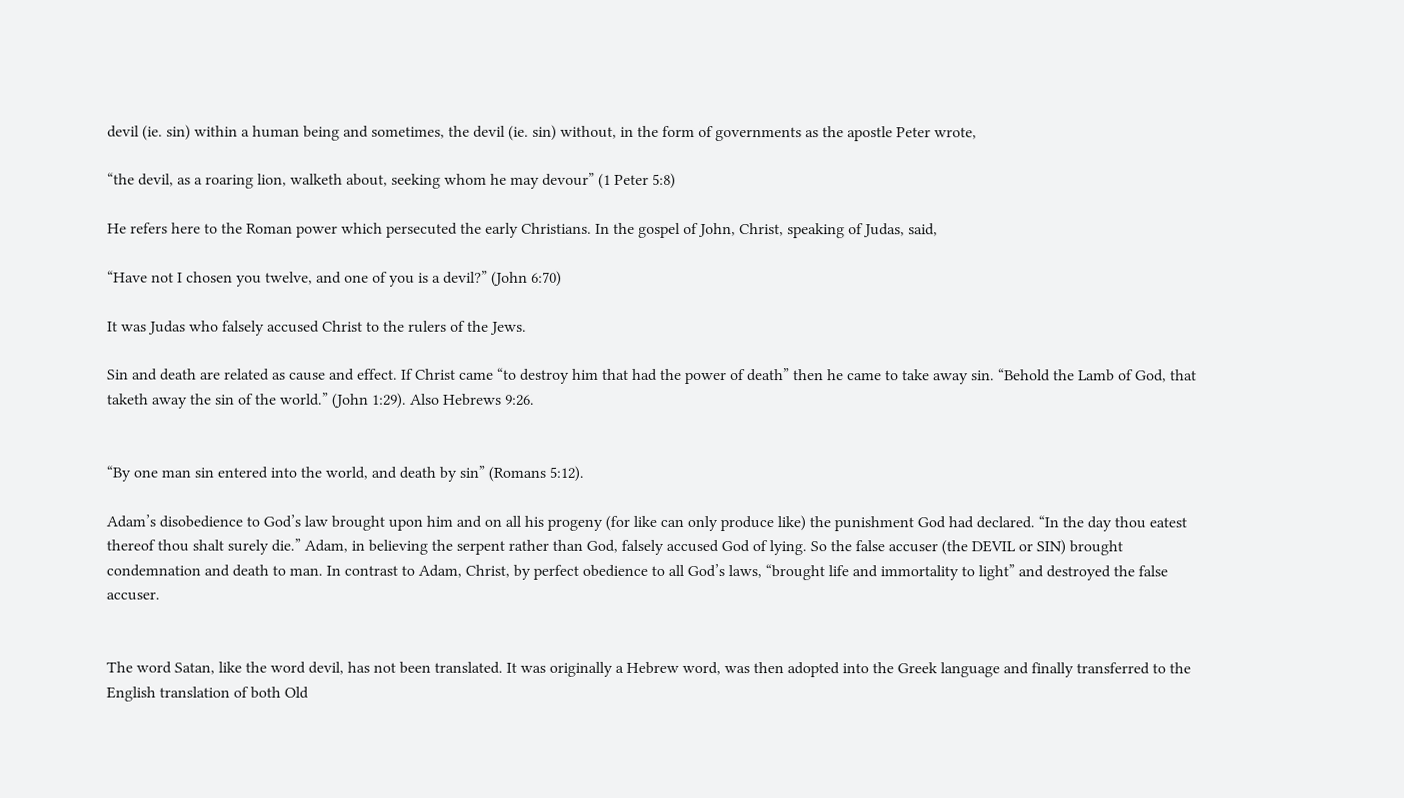devil (ie. sin) within a human being and sometimes, the devil (ie. sin) without, in the form of governments as the apostle Peter wrote,

“the devil, as a roaring lion, walketh about, seeking whom he may devour” (1 Peter 5:8)

He refers here to the Roman power which persecuted the early Christians. In the gospel of John, Christ, speaking of Judas, said,

“Have not I chosen you twelve, and one of you is a devil?” (John 6:70)

It was Judas who falsely accused Christ to the rulers of the Jews.

Sin and death are related as cause and effect. If Christ came “to destroy him that had the power of death” then he came to take away sin. “Behold the Lamb of God, that taketh away the sin of the world.” (John 1:29). Also Hebrews 9:26.


“By one man sin entered into the world, and death by sin” (Romans 5:12).

Adam’s disobedience to God’s law brought upon him and on all his progeny (for like can only produce like) the punishment God had declared. “In the day thou eatest thereof thou shalt surely die.” Adam, in believing the serpent rather than God, falsely accused God of lying. So the false accuser (the DEVIL or SIN) brought condemnation and death to man. In contrast to Adam, Christ, by perfect obedience to all God’s laws, “brought life and immortality to light” and destroyed the false accuser.


The word Satan, like the word devil, has not been translated. It was originally a Hebrew word, was then adopted into the Greek language and finally transferred to the English translation of both Old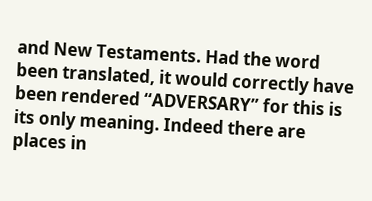and New Testaments. Had the word been translated, it would correctly have been rendered “ADVERSARY” for this is its only meaning. Indeed there are places in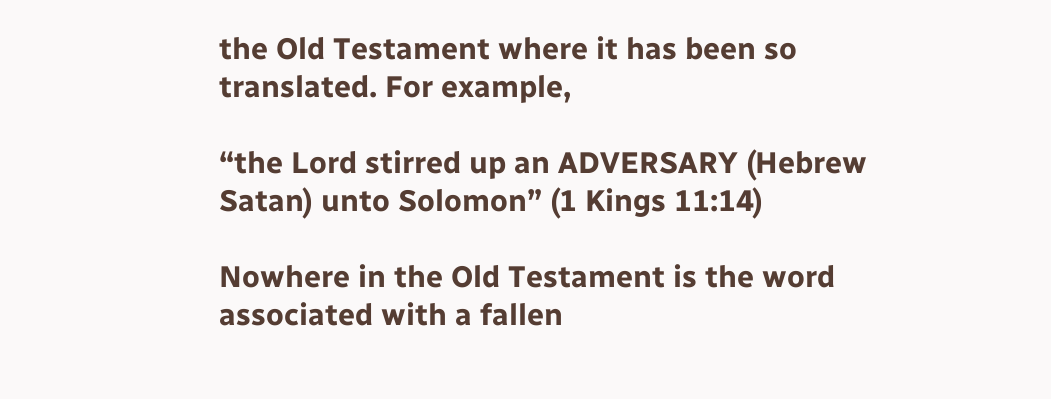the Old Testament where it has been so translated. For example,

“the Lord stirred up an ADVERSARY (Hebrew Satan) unto Solomon” (1 Kings 11:14)

Nowhere in the Old Testament is the word associated with a fallen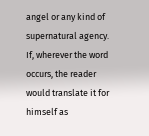angel or any kind of supernatural agency. If, wherever the word occurs, the reader would translate it for himself as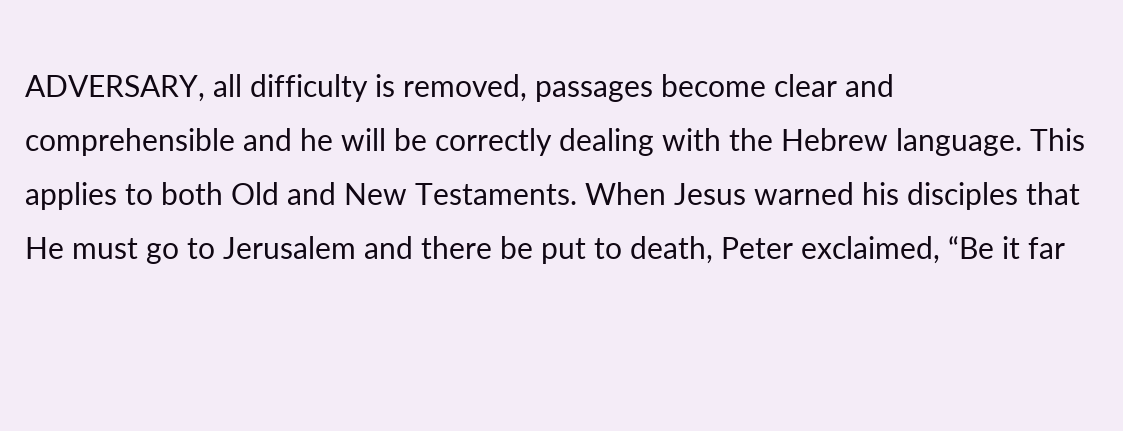ADVERSARY, all difficulty is removed, passages become clear and comprehensible and he will be correctly dealing with the Hebrew language. This applies to both Old and New Testaments. When Jesus warned his disciples that He must go to Jerusalem and there be put to death, Peter exclaimed, “Be it far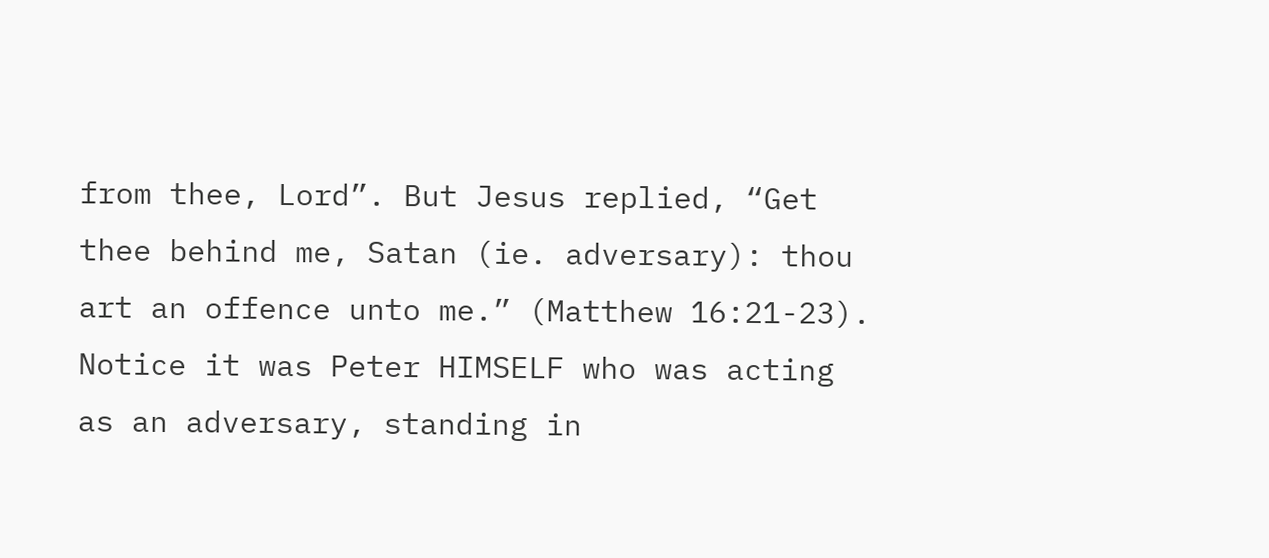from thee, Lord”. But Jesus replied, “Get thee behind me, Satan (ie. adversary): thou art an offence unto me.” (Matthew 16:21-23). Notice it was Peter HIMSELF who was acting as an adversary, standing in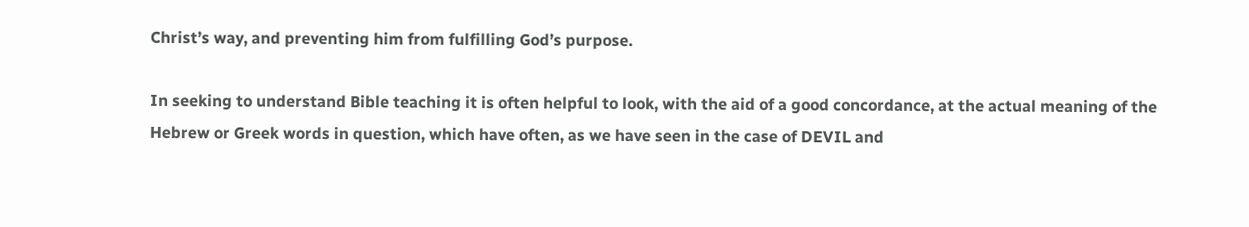Christ’s way, and preventing him from fulfilling God’s purpose.

In seeking to understand Bible teaching it is often helpful to look, with the aid of a good concordance, at the actual meaning of the Hebrew or Greek words in question, which have often, as we have seen in the case of DEVIL and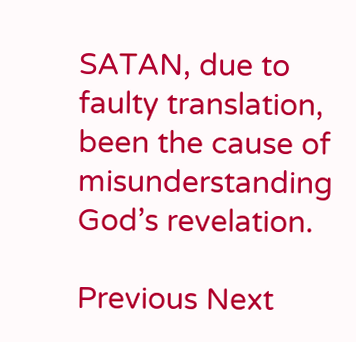SATAN, due to faulty translation, been the cause of misunderstanding God’s revelation.

Previous Next